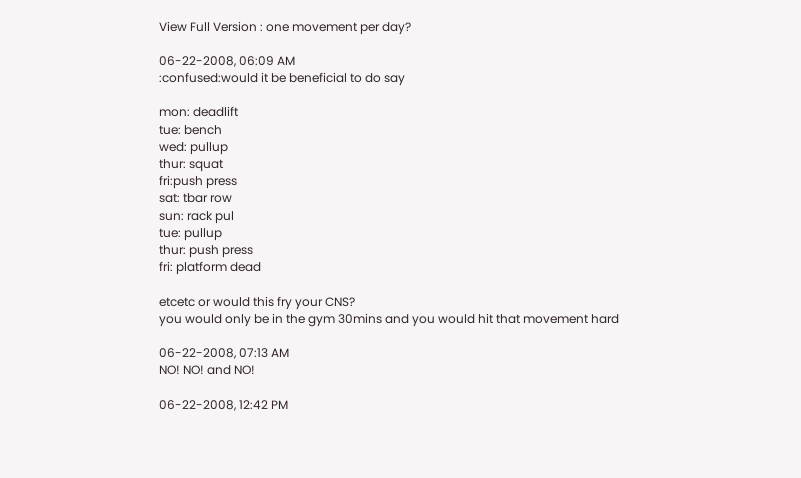View Full Version : one movement per day?

06-22-2008, 06:09 AM
:confused:would it be beneficial to do say

mon: deadlift
tue: bench
wed: pullup
thur: squat
fri:push press
sat: tbar row
sun: rack pul
tue: pullup
thur: push press
fri: platform dead

etcetc or would this fry your CNS?
you would only be in the gym 30mins and you would hit that movement hard

06-22-2008, 07:13 AM
NO! NO! and NO!

06-22-2008, 12:42 PM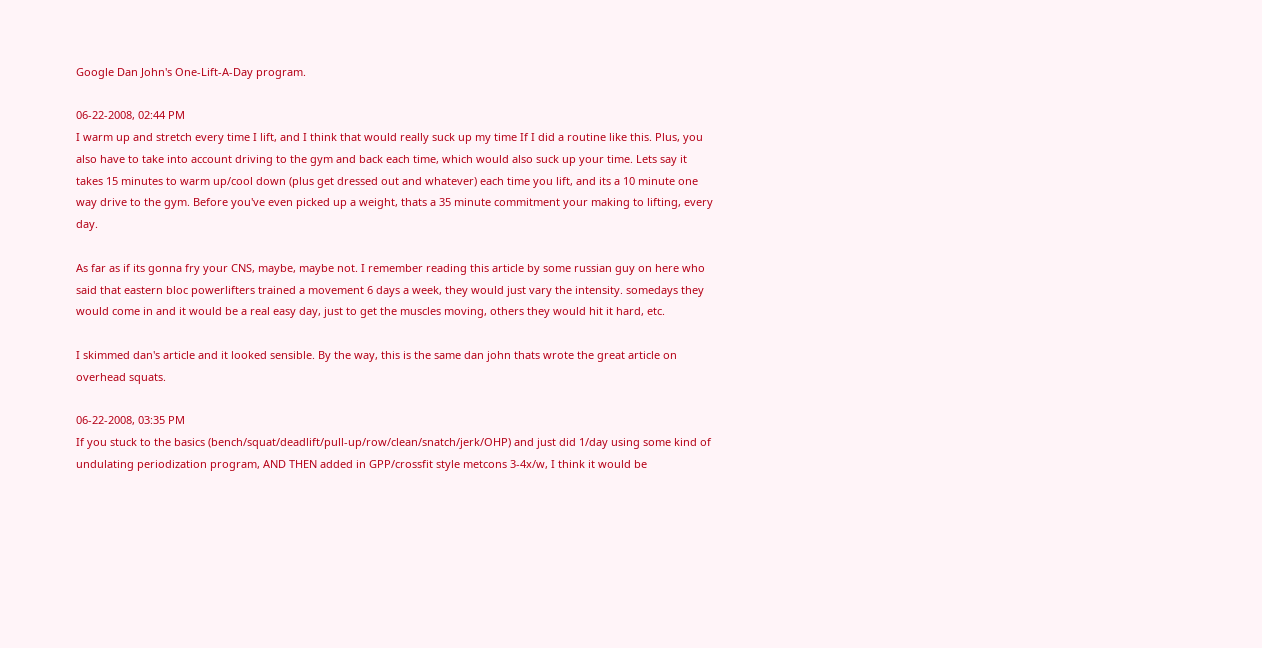Google Dan John's One-Lift-A-Day program.

06-22-2008, 02:44 PM
I warm up and stretch every time I lift, and I think that would really suck up my time If I did a routine like this. Plus, you also have to take into account driving to the gym and back each time, which would also suck up your time. Lets say it takes 15 minutes to warm up/cool down (plus get dressed out and whatever) each time you lift, and its a 10 minute one way drive to the gym. Before you've even picked up a weight, thats a 35 minute commitment your making to lifting, every day.

As far as if its gonna fry your CNS, maybe, maybe not. I remember reading this article by some russian guy on here who said that eastern bloc powerlifters trained a movement 6 days a week, they would just vary the intensity. somedays they would come in and it would be a real easy day, just to get the muscles moving, others they would hit it hard, etc.

I skimmed dan's article and it looked sensible. By the way, this is the same dan john thats wrote the great article on overhead squats.

06-22-2008, 03:35 PM
If you stuck to the basics (bench/squat/deadlift/pull-up/row/clean/snatch/jerk/OHP) and just did 1/day using some kind of undulating periodization program, AND THEN added in GPP/crossfit style metcons 3-4x/w, I think it would be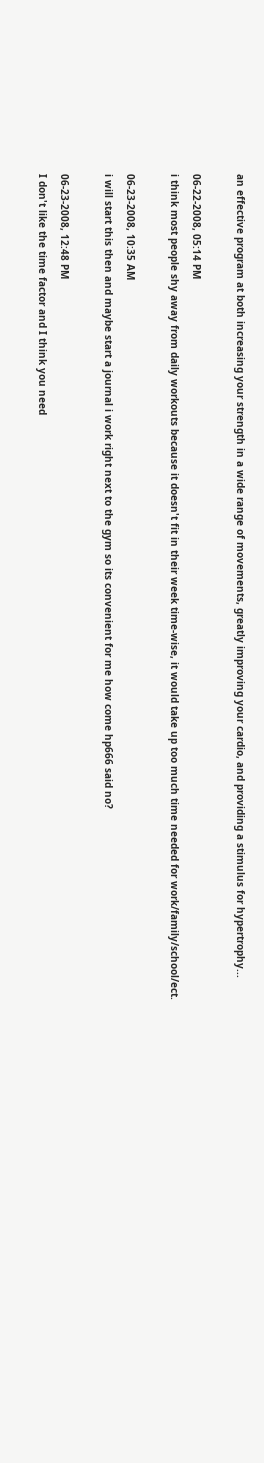an effective program at both increasing your strength in a wide range of movements, greatly improving your cardio, and providing a stimulus for hypertrophy...

06-22-2008, 05:14 PM
i think most people shy away from daily workouts because it doesn't fit in their week time-wise, it would take up too much time needed for work/family/school/ect.

06-23-2008, 10:35 AM
i will start this then and maybe start a journal i work right next to the gym so its convenient for me how come hp666 said no?

06-23-2008, 12:48 PM
I don't like the time factor and I think you need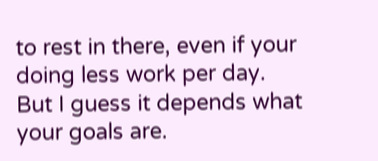to rest in there, even if your doing less work per day. But I guess it depends what your goals are.